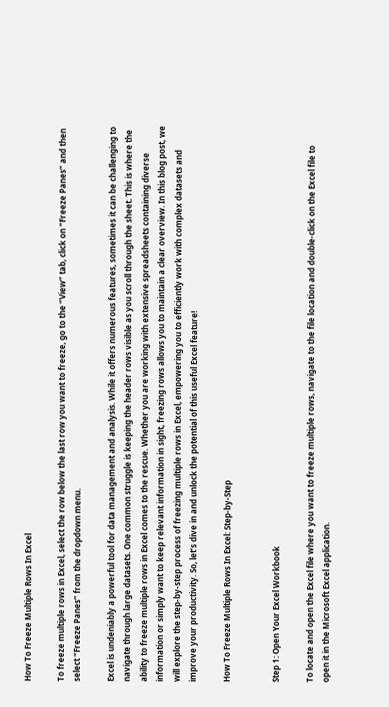How To Freeze Multiple Rows In Excel

To freeze multiple rows in Excel, select the row below the last row you want to freeze, go to the “View” tab, click on “Freeze Panes” and then select “Freeze Panes” from the dropdown menu.

Excel is undeniably a powerful tool for data management and analysis. While it offers numerous features, sometimes it can be challenging to navigate through large datasets. One common struggle is keeping the header rows visible as you scroll through the sheet. This is where the ability to freeze multiple rows in Excel comes to the rescue. Whether you are working with extensive spreadsheets containing diverse information or simply want to keep relevant information in sight, freezing rows allows you to maintain a clear overview. In this blog post, we will explore the step-by-step process of freezing multiple rows in Excel, empowering you to efficiently work with complex datasets and improve your productivity. So, let’s dive in and unlock the potential of this useful Excel feature!

How To Freeze Multiple Rows In Excel: Step-by-Step


Step 1: Open Your Excel Workbook

To locate and open the Excel file where you want to freeze multiple rows, navigate to the file location and double-click on the Excel file to open it in the Microsoft Excel application.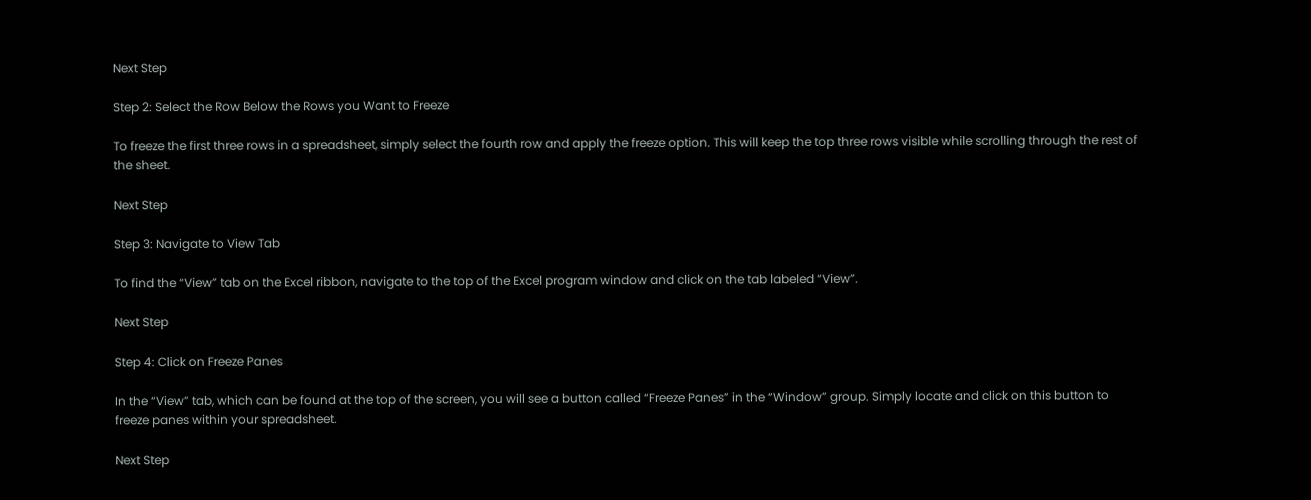Next Step

Step 2: Select the Row Below the Rows you Want to Freeze

To freeze the first three rows in a spreadsheet, simply select the fourth row and apply the freeze option. This will keep the top three rows visible while scrolling through the rest of the sheet.

Next Step

Step 3: Navigate to View Tab

To find the “View” tab on the Excel ribbon, navigate to the top of the Excel program window and click on the tab labeled “View”.

Next Step

Step 4: Click on Freeze Panes

In the “View” tab, which can be found at the top of the screen, you will see a button called “Freeze Panes” in the “Window” group. Simply locate and click on this button to freeze panes within your spreadsheet.

Next Step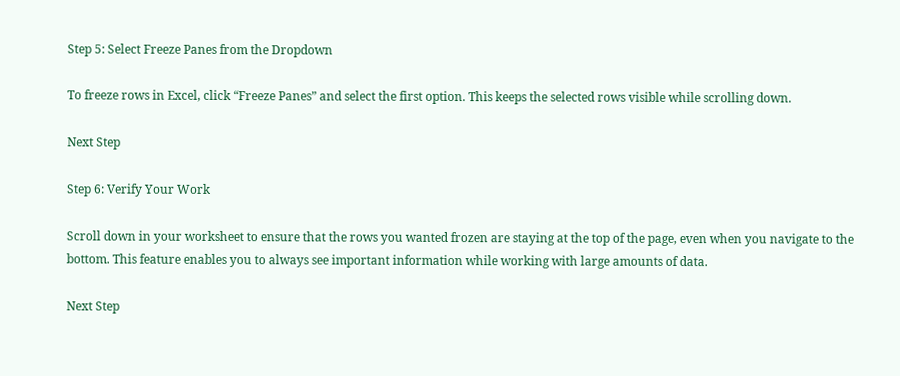Step 5: Select Freeze Panes from the Dropdown

To freeze rows in Excel, click “Freeze Panes” and select the first option. This keeps the selected rows visible while scrolling down.

Next Step

Step 6: Verify Your Work

Scroll down in your worksheet to ensure that the rows you wanted frozen are staying at the top of the page, even when you navigate to the bottom. This feature enables you to always see important information while working with large amounts of data.

Next Step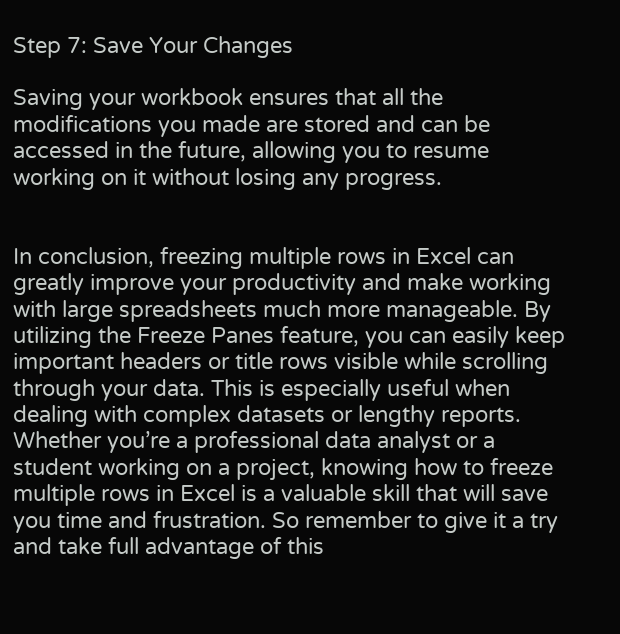Step 7: Save Your Changes

Saving your workbook ensures that all the modifications you made are stored and can be accessed in the future, allowing you to resume working on it without losing any progress.


In conclusion, freezing multiple rows in Excel can greatly improve your productivity and make working with large spreadsheets much more manageable. By utilizing the Freeze Panes feature, you can easily keep important headers or title rows visible while scrolling through your data. This is especially useful when dealing with complex datasets or lengthy reports. Whether you’re a professional data analyst or a student working on a project, knowing how to freeze multiple rows in Excel is a valuable skill that will save you time and frustration. So remember to give it a try and take full advantage of this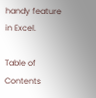handy feature in Excel.

Table of Contents